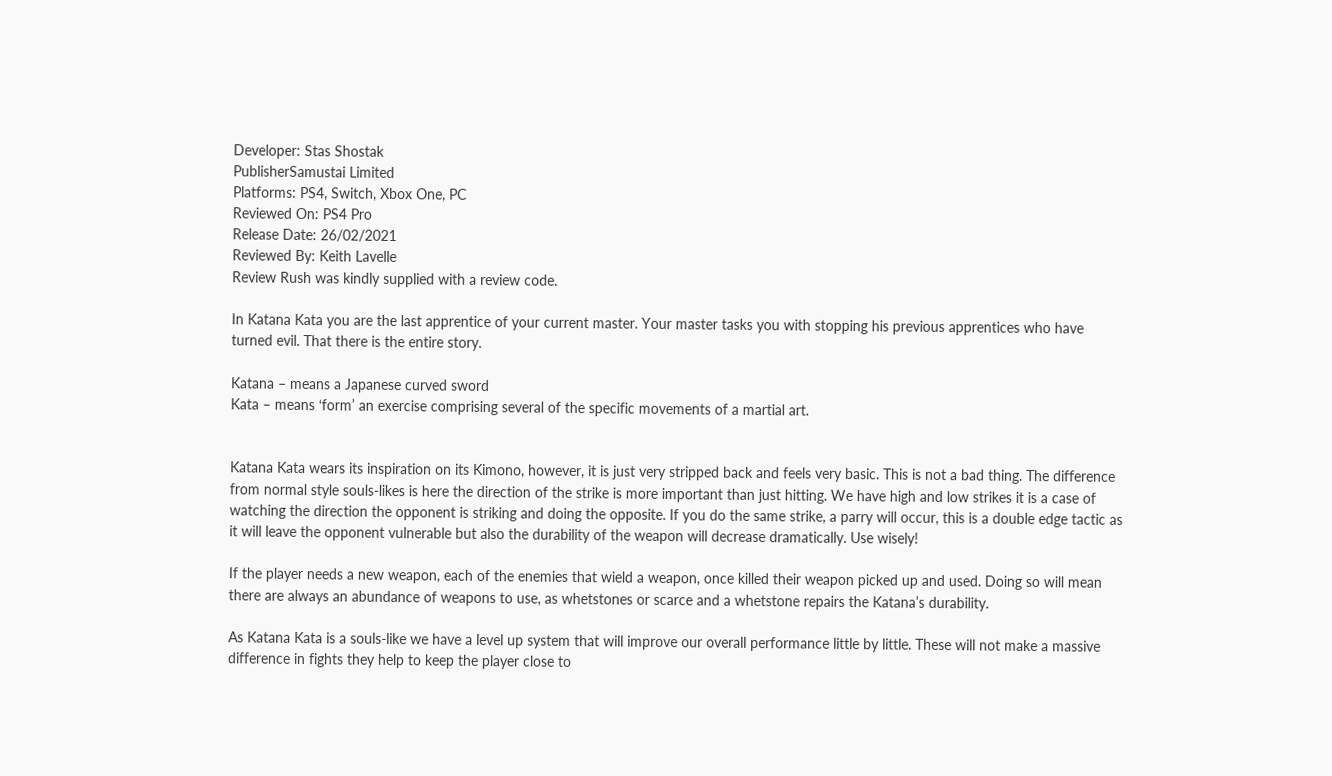Developer: Stas Shostak
PublisherSamustai Limited
Platforms: PS4, Switch, Xbox One, PC
Reviewed On: PS4 Pro
Release Date: 26/02/2021
Reviewed By: Keith Lavelle
Review Rush was kindly supplied with a review code.

In Katana Kata you are the last apprentice of your current master. Your master tasks you with stopping his previous apprentices who have turned evil. That there is the entire story.

Katana – means a Japanese curved sword
Kata – means ‘form’ an exercise comprising several of the specific movements of a martial art.


Katana Kata wears its inspiration on its Kimono, however, it is just very stripped back and feels very basic. This is not a bad thing. The difference from normal style souls-likes is here the direction of the strike is more important than just hitting. We have high and low strikes it is a case of watching the direction the opponent is striking and doing the opposite. If you do the same strike, a parry will occur, this is a double edge tactic as it will leave the opponent vulnerable but also the durability of the weapon will decrease dramatically. Use wisely!

If the player needs a new weapon, each of the enemies that wield a weapon, once killed their weapon picked up and used. Doing so will mean there are always an abundance of weapons to use, as whetstones or scarce and a whetstone repairs the Katana’s durability.

As Katana Kata is a souls-like we have a level up system that will improve our overall performance little by little. These will not make a massive difference in fights they help to keep the player close to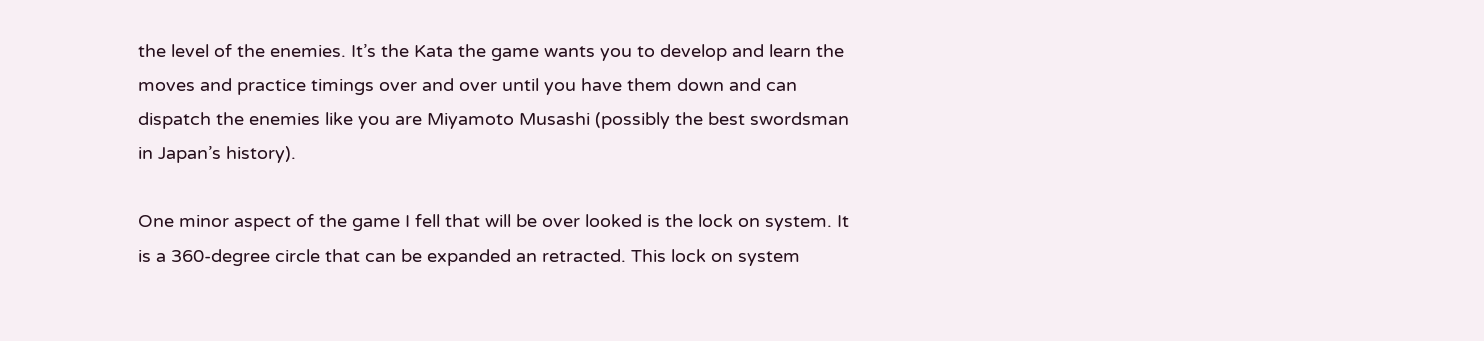the level of the enemies. It’s the Kata the game wants you to develop and learn the moves and practice timings over and over until you have them down and can dispatch the enemies like you are Miyamoto Musashi (possibly the best swordsman in Japan’s history).

One minor aspect of the game I fell that will be over looked is the lock on system. It is a 360-degree circle that can be expanded an retracted. This lock on system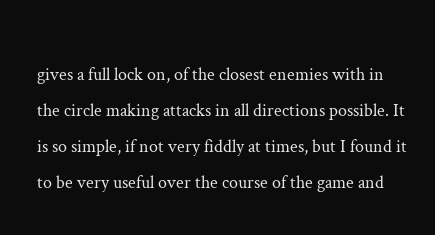gives a full lock on, of the closest enemies with in the circle making attacks in all directions possible. It is so simple, if not very fiddly at times, but I found it to be very useful over the course of the game and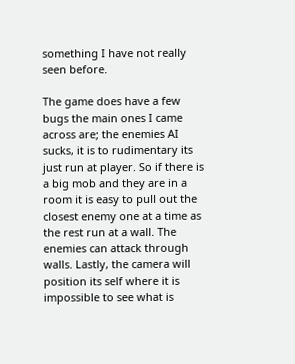something I have not really seen before.

The game does have a few bugs the main ones I came across are; the enemies AI sucks, it is to rudimentary its just run at player. So if there is a big mob and they are in a room it is easy to pull out the closest enemy one at a time as the rest run at a wall. The enemies can attack through walls. Lastly, the camera will position its self where it is impossible to see what is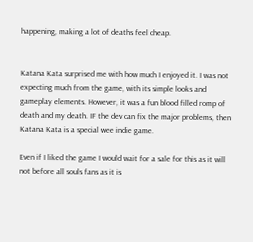happening, making a lot of deaths feel cheap.


Katana Kata surprised me with how much I enjoyed it. I was not expecting much from the game, with its simple looks and gameplay elements. However, it was a fun blood filled romp of death and my death. IF the dev can fix the major problems, then Katana Kata is a special wee indie game.

Even if I liked the game I would wait for a sale for this as it will not before all souls fans as it is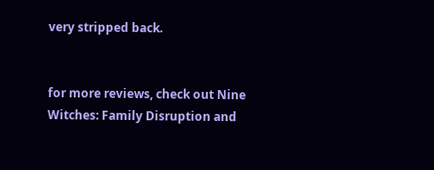very stripped back.


for more reviews, check out Nine Witches: Family Disruption and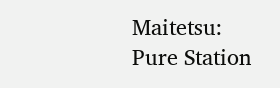Maitetsu: Pure Station